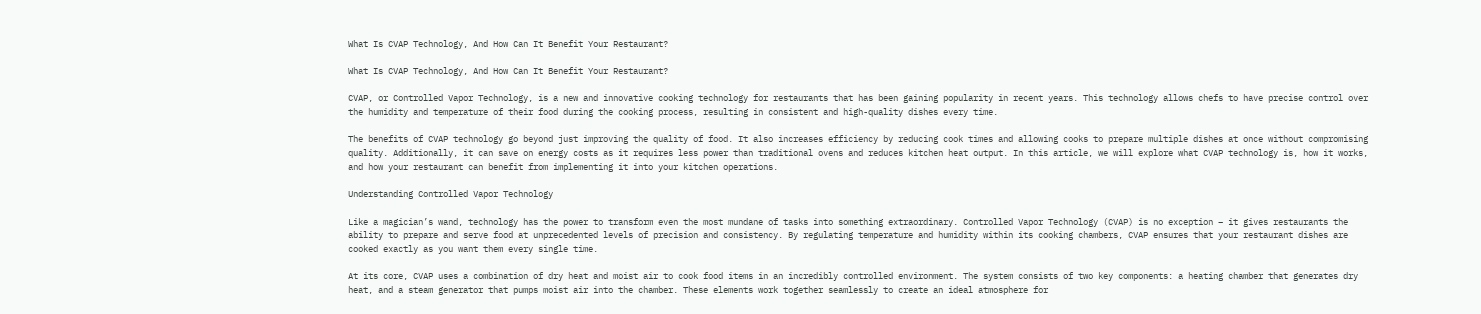What Is CVAP Technology, And How Can It Benefit Your Restaurant?

What Is CVAP Technology, And How Can It Benefit Your Restaurant?

CVAP, or Controlled Vapor Technology, is a new and innovative cooking technology for restaurants that has been gaining popularity in recent years. This technology allows chefs to have precise control over the humidity and temperature of their food during the cooking process, resulting in consistent and high-quality dishes every time.

The benefits of CVAP technology go beyond just improving the quality of food. It also increases efficiency by reducing cook times and allowing cooks to prepare multiple dishes at once without compromising quality. Additionally, it can save on energy costs as it requires less power than traditional ovens and reduces kitchen heat output. In this article, we will explore what CVAP technology is, how it works, and how your restaurant can benefit from implementing it into your kitchen operations.

Understanding Controlled Vapor Technology

Like a magician’s wand, technology has the power to transform even the most mundane of tasks into something extraordinary. Controlled Vapor Technology (CVAP) is no exception – it gives restaurants the ability to prepare and serve food at unprecedented levels of precision and consistency. By regulating temperature and humidity within its cooking chambers, CVAP ensures that your restaurant dishes are cooked exactly as you want them every single time.

At its core, CVAP uses a combination of dry heat and moist air to cook food items in an incredibly controlled environment. The system consists of two key components: a heating chamber that generates dry heat, and a steam generator that pumps moist air into the chamber. These elements work together seamlessly to create an ideal atmosphere for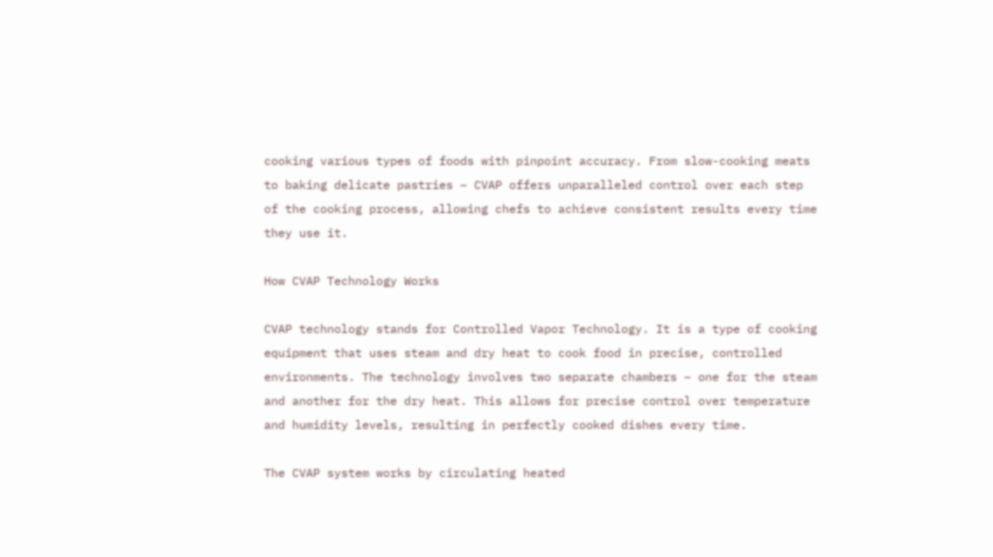cooking various types of foods with pinpoint accuracy. From slow-cooking meats to baking delicate pastries – CVAP offers unparalleled control over each step of the cooking process, allowing chefs to achieve consistent results every time they use it.

How CVAP Technology Works

CVAP technology stands for Controlled Vapor Technology. It is a type of cooking equipment that uses steam and dry heat to cook food in precise, controlled environments. The technology involves two separate chambers – one for the steam and another for the dry heat. This allows for precise control over temperature and humidity levels, resulting in perfectly cooked dishes every time.

The CVAP system works by circulating heated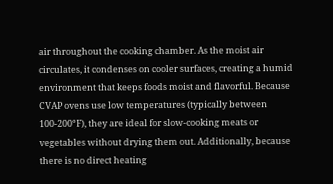air throughout the cooking chamber. As the moist air circulates, it condenses on cooler surfaces, creating a humid environment that keeps foods moist and flavorful. Because CVAP ovens use low temperatures (typically between 100-200°F), they are ideal for slow-cooking meats or vegetables without drying them out. Additionally, because there is no direct heating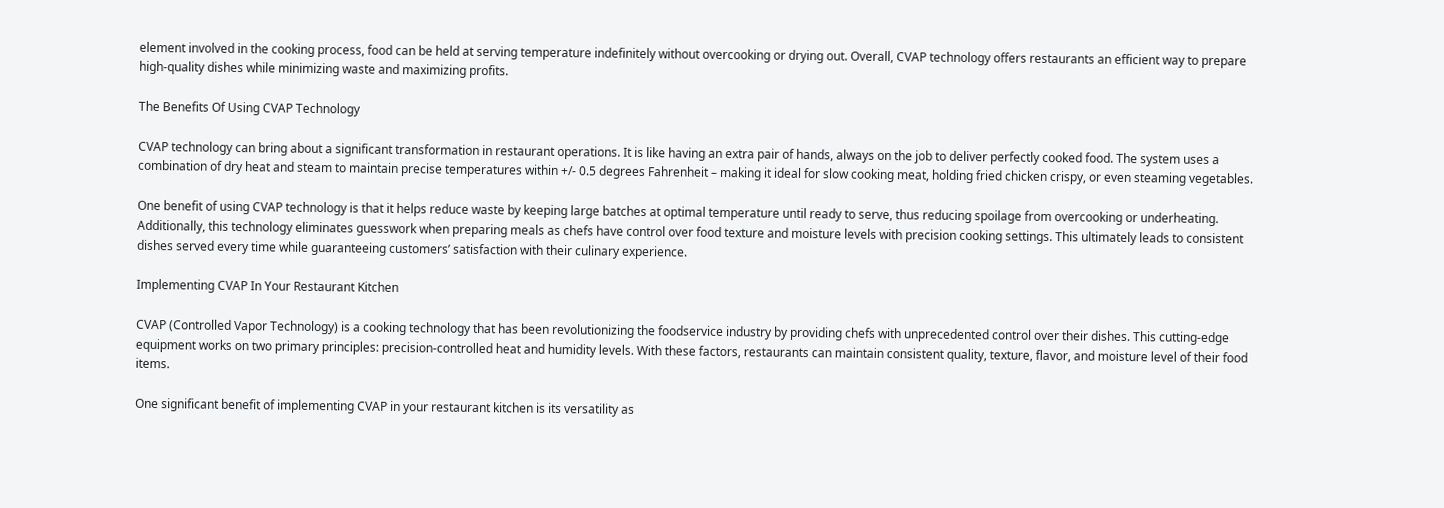element involved in the cooking process, food can be held at serving temperature indefinitely without overcooking or drying out. Overall, CVAP technology offers restaurants an efficient way to prepare high-quality dishes while minimizing waste and maximizing profits.

The Benefits Of Using CVAP Technology

CVAP technology can bring about a significant transformation in restaurant operations. It is like having an extra pair of hands, always on the job to deliver perfectly cooked food. The system uses a combination of dry heat and steam to maintain precise temperatures within +/- 0.5 degrees Fahrenheit – making it ideal for slow cooking meat, holding fried chicken crispy, or even steaming vegetables.

One benefit of using CVAP technology is that it helps reduce waste by keeping large batches at optimal temperature until ready to serve, thus reducing spoilage from overcooking or underheating. Additionally, this technology eliminates guesswork when preparing meals as chefs have control over food texture and moisture levels with precision cooking settings. This ultimately leads to consistent dishes served every time while guaranteeing customers’ satisfaction with their culinary experience.

Implementing CVAP In Your Restaurant Kitchen

CVAP (Controlled Vapor Technology) is a cooking technology that has been revolutionizing the foodservice industry by providing chefs with unprecedented control over their dishes. This cutting-edge equipment works on two primary principles: precision-controlled heat and humidity levels. With these factors, restaurants can maintain consistent quality, texture, flavor, and moisture level of their food items.

One significant benefit of implementing CVAP in your restaurant kitchen is its versatility as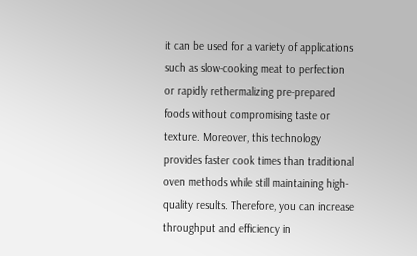it can be used for a variety of applications such as slow-cooking meat to perfection or rapidly rethermalizing pre-prepared foods without compromising taste or texture. Moreover, this technology provides faster cook times than traditional oven methods while still maintaining high-quality results. Therefore, you can increase throughput and efficiency in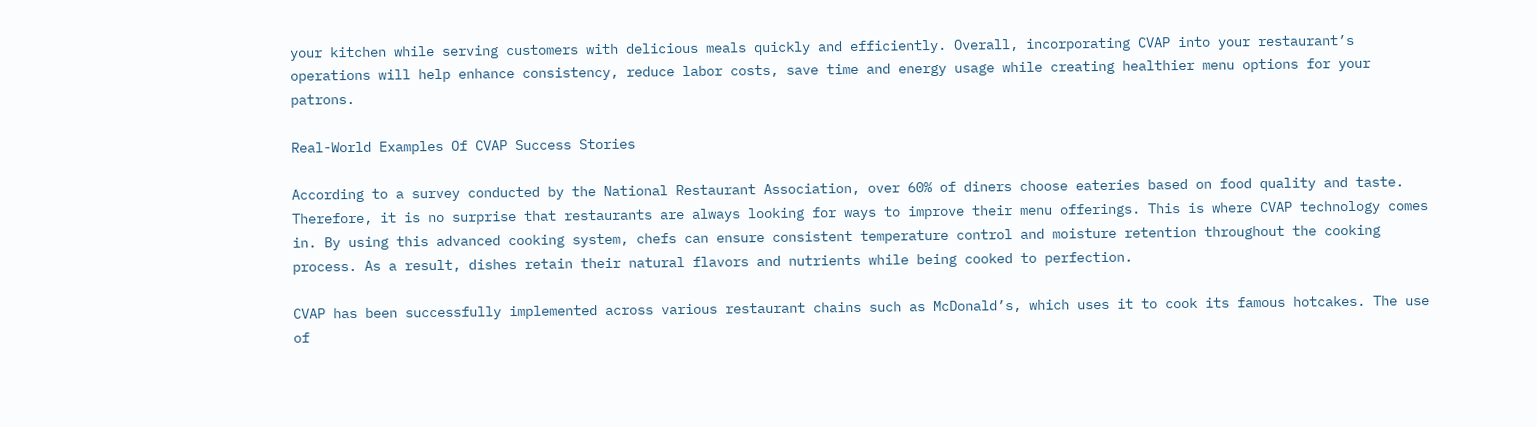your kitchen while serving customers with delicious meals quickly and efficiently. Overall, incorporating CVAP into your restaurant’s operations will help enhance consistency, reduce labor costs, save time and energy usage while creating healthier menu options for your patrons.

Real-World Examples Of CVAP Success Stories

According to a survey conducted by the National Restaurant Association, over 60% of diners choose eateries based on food quality and taste. Therefore, it is no surprise that restaurants are always looking for ways to improve their menu offerings. This is where CVAP technology comes in. By using this advanced cooking system, chefs can ensure consistent temperature control and moisture retention throughout the cooking process. As a result, dishes retain their natural flavors and nutrients while being cooked to perfection.

CVAP has been successfully implemented across various restaurant chains such as McDonald’s, which uses it to cook its famous hotcakes. The use of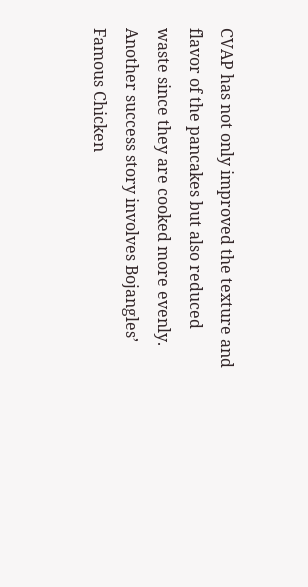CVAP has not only improved the texture and flavor of the pancakes but also reduced waste since they are cooked more evenly. Another success story involves Bojangles’ Famous Chicken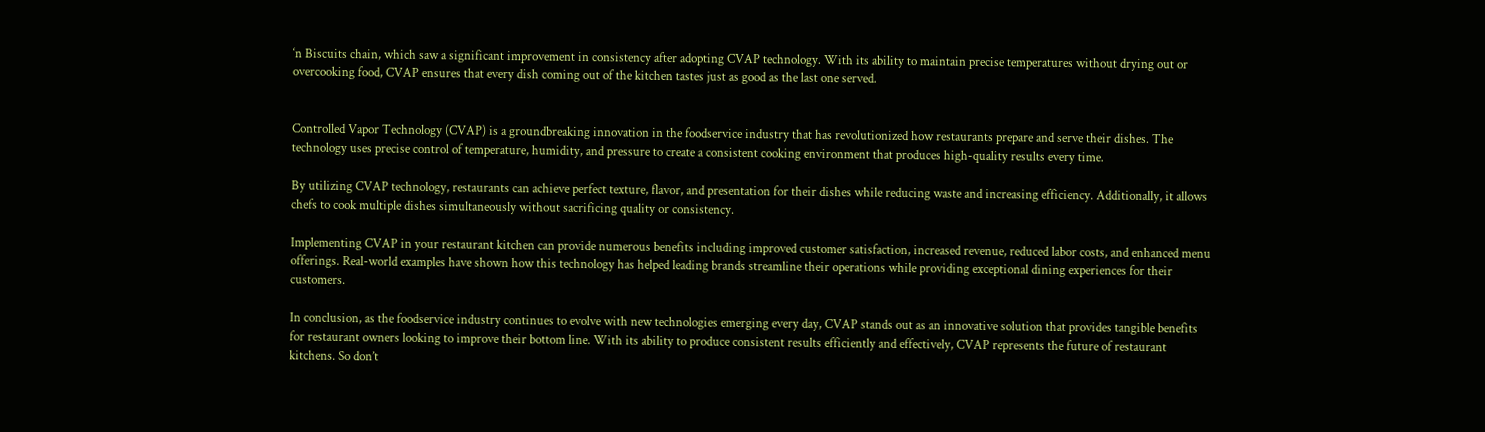‘n Biscuits chain, which saw a significant improvement in consistency after adopting CVAP technology. With its ability to maintain precise temperatures without drying out or overcooking food, CVAP ensures that every dish coming out of the kitchen tastes just as good as the last one served.


Controlled Vapor Technology (CVAP) is a groundbreaking innovation in the foodservice industry that has revolutionized how restaurants prepare and serve their dishes. The technology uses precise control of temperature, humidity, and pressure to create a consistent cooking environment that produces high-quality results every time.

By utilizing CVAP technology, restaurants can achieve perfect texture, flavor, and presentation for their dishes while reducing waste and increasing efficiency. Additionally, it allows chefs to cook multiple dishes simultaneously without sacrificing quality or consistency.

Implementing CVAP in your restaurant kitchen can provide numerous benefits including improved customer satisfaction, increased revenue, reduced labor costs, and enhanced menu offerings. Real-world examples have shown how this technology has helped leading brands streamline their operations while providing exceptional dining experiences for their customers.

In conclusion, as the foodservice industry continues to evolve with new technologies emerging every day, CVAP stands out as an innovative solution that provides tangible benefits for restaurant owners looking to improve their bottom line. With its ability to produce consistent results efficiently and effectively, CVAP represents the future of restaurant kitchens. So don’t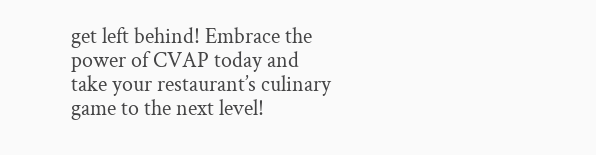get left behind! Embrace the power of CVAP today and take your restaurant’s culinary game to the next level!